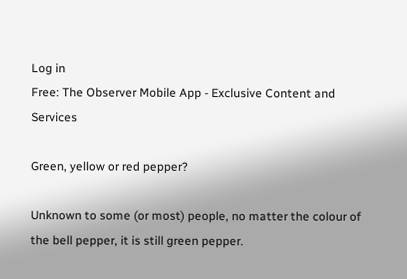Log in
Free: The Observer Mobile App - Exclusive Content and Services

Green, yellow or red pepper?

Unknown to some (or most) people, no matter the colour of the bell pepper, it is still green pepper.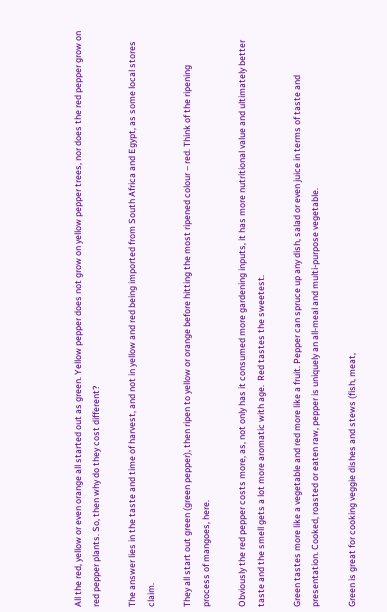All the red, yellow or even orange all started out as green. Yellow pepper does not grow on yellow pepper trees, nor does the red pepper grow on red pepper plants. So, then why do they cost different?

The answer lies in the taste and time of harvest, and not in yellow and red being imported from South Africa and Egypt, as some local stores claim.

They all start out green (green pepper), then ripen to yellow or orange before hitting the most ripened colour – red. Think of the ripening process of mangoes, here.

Obviously the red pepper costs more, as, not only has it consumed more gardening inputs, it has more nutritional value and ultimately better taste and the smell gets a lot more aromatic with age.  Red tastes the sweetest.

Green tastes more like a vegetable and red more like a fruit. Pepper can spruce up any dish, salad or even juice in terms of taste and presentation. Cooked, roasted or eaten raw, pepper is uniquely an all-meal and multi-purpose vegetable.

Green is great for cooking veggie dishes and stews (fish, meat,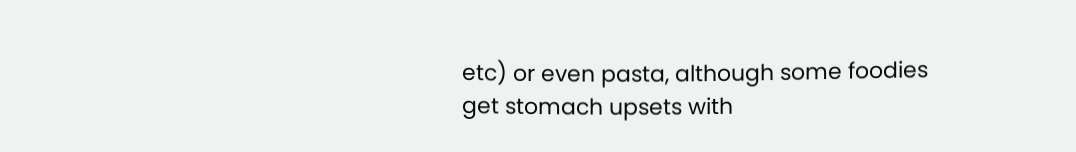etc) or even pasta, although some foodies get stomach upsets with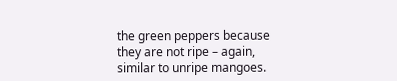the green peppers because they are not ripe – again, similar to unripe mangoes.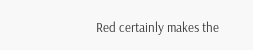Red certainly makes the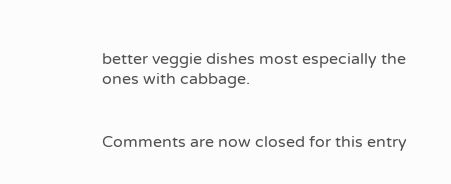better veggie dishes most especially the ones with cabbage.


Comments are now closed for this entry